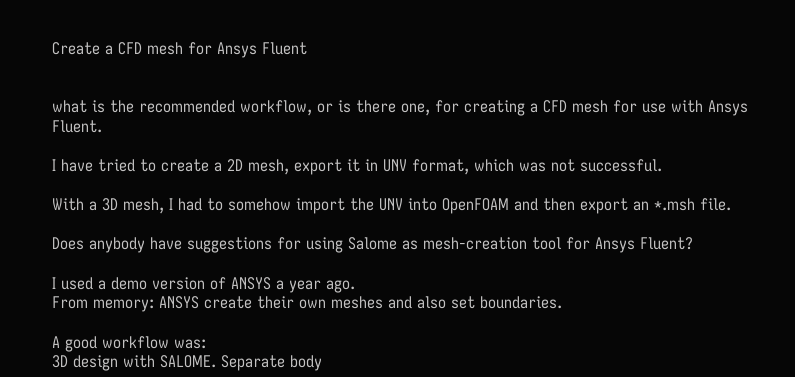Create a CFD mesh for Ansys Fluent


what is the recommended workflow, or is there one, for creating a CFD mesh for use with Ansys Fluent.

I have tried to create a 2D mesh, export it in UNV format, which was not successful.

With a 3D mesh, I had to somehow import the UNV into OpenFOAM and then export an *.msh file.

Does anybody have suggestions for using Salome as mesh-creation tool for Ansys Fluent?

I used a demo version of ANSYS a year ago.
From memory: ANSYS create their own meshes and also set boundaries.

A good workflow was:
3D design with SALOME. Separate body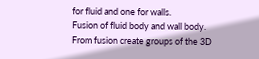for fluid and one for walls.
Fusion of fluid body and wall body.
From fusion create groups of the 3D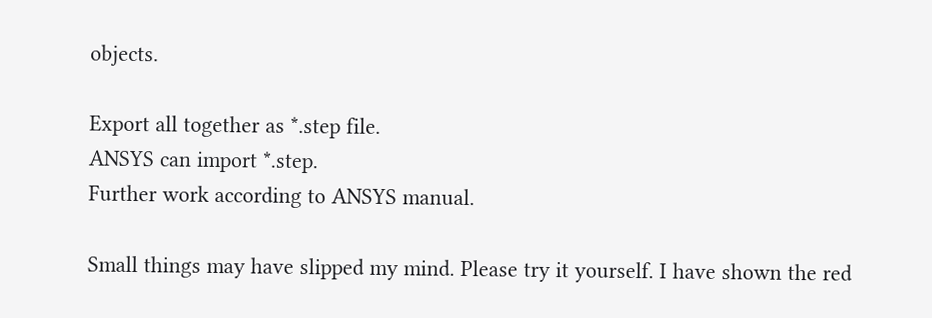objects.

Export all together as *.step file.
ANSYS can import *.step.
Further work according to ANSYS manual.

Small things may have slipped my mind. Please try it yourself. I have shown the red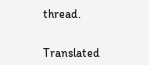thread.


Translated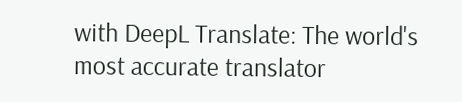with DeepL Translate: The world's most accurate translator